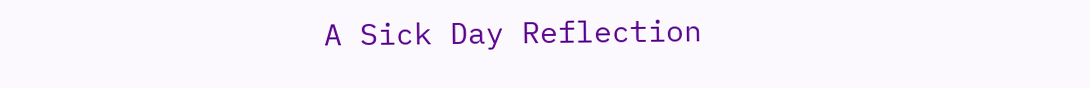A Sick Day Reflection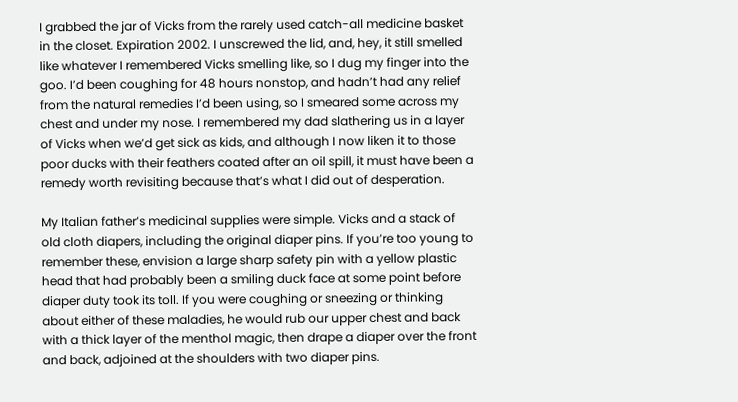I grabbed the jar of Vicks from the rarely used catch-all medicine basket in the closet. Expiration 2002. I unscrewed the lid, and, hey, it still smelled like whatever I remembered Vicks smelling like, so I dug my finger into the goo. I’d been coughing for 48 hours nonstop, and hadn’t had any relief from the natural remedies I’d been using, so I smeared some across my chest and under my nose. I remembered my dad slathering us in a layer of Vicks when we’d get sick as kids, and although I now liken it to those poor ducks with their feathers coated after an oil spill, it must have been a remedy worth revisiting because that’s what I did out of desperation.

My Italian father’s medicinal supplies were simple. Vicks and a stack of old cloth diapers, including the original diaper pins. If you’re too young to remember these, envision a large sharp safety pin with a yellow plastic head that had probably been a smiling duck face at some point before diaper duty took its toll. If you were coughing or sneezing or thinking about either of these maladies, he would rub our upper chest and back with a thick layer of the menthol magic, then drape a diaper over the front and back, adjoined at the shoulders with two diaper pins.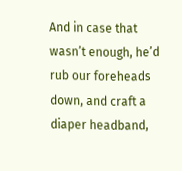And in case that wasn’t enough, he’d rub our foreheads down, and craft a diaper headband,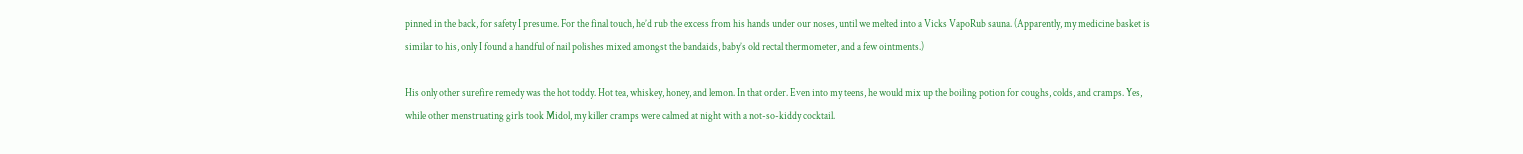pinned in the back, for safety I presume. For the final touch, he’d rub the excess from his hands under our noses, until we melted into a Vicks VapoRub sauna. (Apparently, my medicine basket is similar to his, only I found a handful of nail polishes mixed amongst the bandaids, baby’s old rectal thermometer, and a few ointments.)

His only other surefire remedy was the hot toddy. Hot tea, whiskey, honey, and lemon. In that order. Even into my teens, he would mix up the boiling potion for coughs, colds, and cramps. Yes, while other menstruating girls took Midol, my killer cramps were calmed at night with a not-so-kiddy cocktail.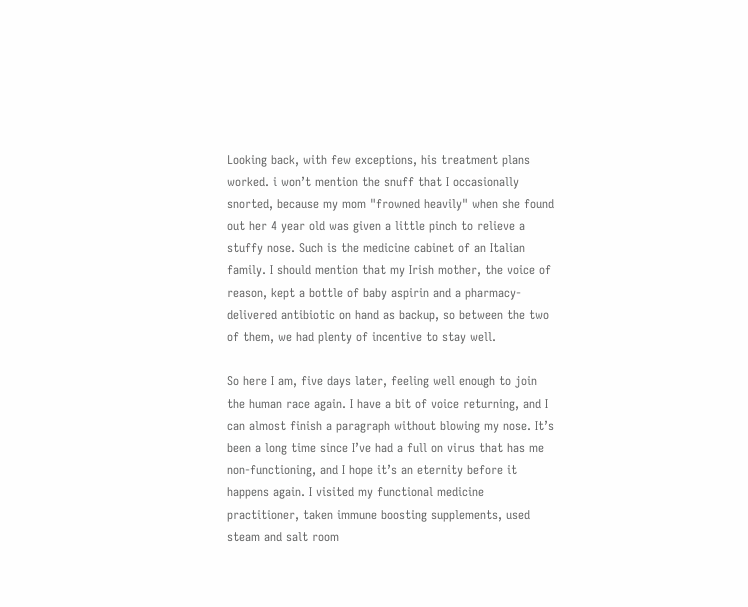Looking back, with few exceptions, his treatment plans worked. i won’t mention the snuff that I occasionally snorted, because my mom "frowned heavily" when she found out her 4 year old was given a little pinch to relieve a stuffy nose. Such is the medicine cabinet of an Italian family. I should mention that my Irish mother, the voice of reason, kept a bottle of baby aspirin and a pharmacy-delivered antibiotic on hand as backup, so between the two of them, we had plenty of incentive to stay well.

So here I am, five days later, feeling well enough to join the human race again. I have a bit of voice returning, and I can almost finish a paragraph without blowing my nose. It’s been a long time since I’ve had a full on virus that has me non-functioning, and I hope it’s an eternity before it happens again. I visited my functional medicine practitioner, taken immune boosting supplements, used steam and salt room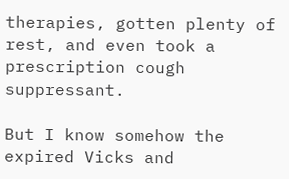therapies, gotten plenty of rest, and even took a prescription cough suppressant.

But I know somehow the expired Vicks and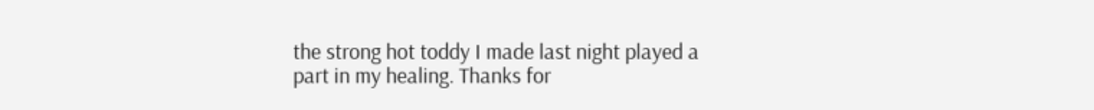the strong hot toddy I made last night played a part in my healing. Thanks for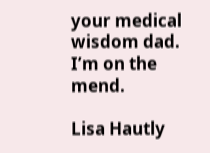your medical wisdom dad. I’m on the mend.

Lisa Hautly